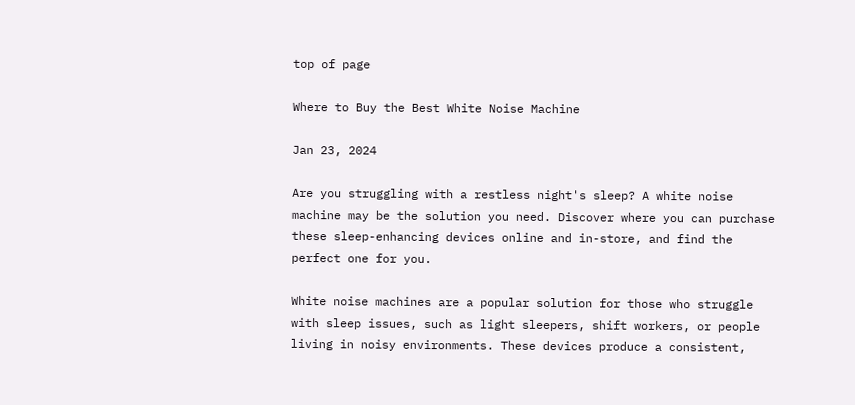top of page

Where to Buy the Best White Noise Machine

Jan 23, 2024

Are you struggling with a restless night's sleep? A white noise machine may be the solution you need. Discover where you can purchase these sleep-enhancing devices online and in-store, and find the perfect one for you.

White noise machines are a popular solution for those who struggle with sleep issues, such as light sleepers, shift workers, or people living in noisy environments. These devices produce a consistent,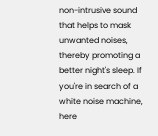non-intrusive sound that helps to mask unwanted noises, thereby promoting a better night's sleep. If you're in search of a white noise machine, here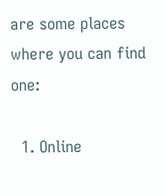are some places where you can find one:

  1. Online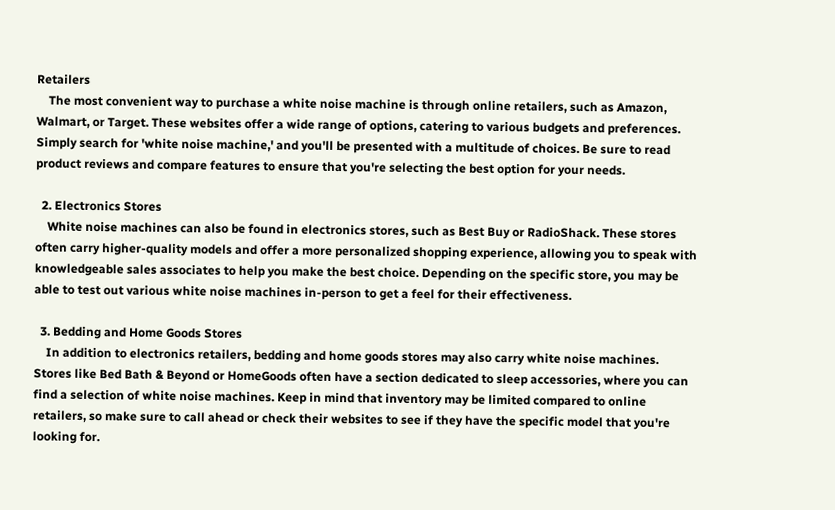Retailers
    The most convenient way to purchase a white noise machine is through online retailers, such as Amazon, Walmart, or Target. These websites offer a wide range of options, catering to various budgets and preferences. Simply search for 'white noise machine,' and you'll be presented with a multitude of choices. Be sure to read product reviews and compare features to ensure that you're selecting the best option for your needs.

  2. Electronics Stores
    White noise machines can also be found in electronics stores, such as Best Buy or RadioShack. These stores often carry higher-quality models and offer a more personalized shopping experience, allowing you to speak with knowledgeable sales associates to help you make the best choice. Depending on the specific store, you may be able to test out various white noise machines in-person to get a feel for their effectiveness.

  3. Bedding and Home Goods Stores
    In addition to electronics retailers, bedding and home goods stores may also carry white noise machines. Stores like Bed Bath & Beyond or HomeGoods often have a section dedicated to sleep accessories, where you can find a selection of white noise machines. Keep in mind that inventory may be limited compared to online retailers, so make sure to call ahead or check their websites to see if they have the specific model that you're looking for.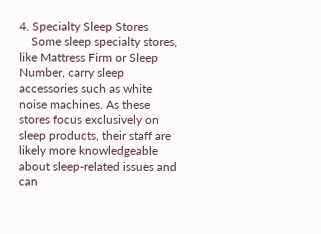4. Specialty Sleep Stores
    Some sleep specialty stores, like Mattress Firm or Sleep Number, carry sleep accessories such as white noise machines. As these stores focus exclusively on sleep products, their staff are likely more knowledgeable about sleep-related issues and can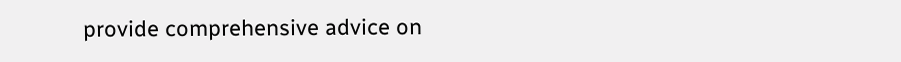provide comprehensive advice on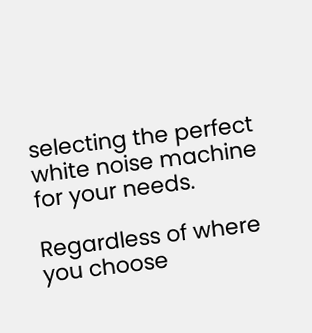selecting the perfect white noise machine for your needs.

Regardless of where you choose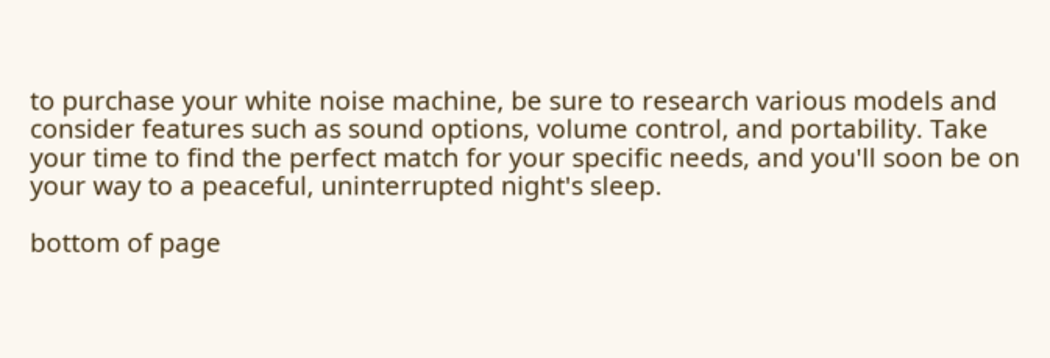to purchase your white noise machine, be sure to research various models and consider features such as sound options, volume control, and portability. Take your time to find the perfect match for your specific needs, and you'll soon be on your way to a peaceful, uninterrupted night's sleep.

bottom of page